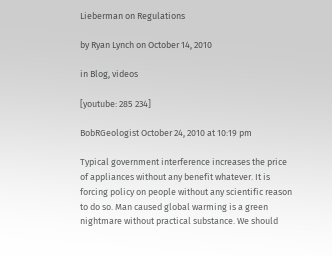Lieberman on Regulations

by Ryan Lynch on October 14, 2010

in Blog, videos

[youtube: 285 234]

BobRGeologist October 24, 2010 at 10:19 pm

Typical government interference increases the price of appliances without any benefit whatever. It is forcing policy on people without any scientific reason to do so. Man caused global warming is a green nightmare without practical substance. We should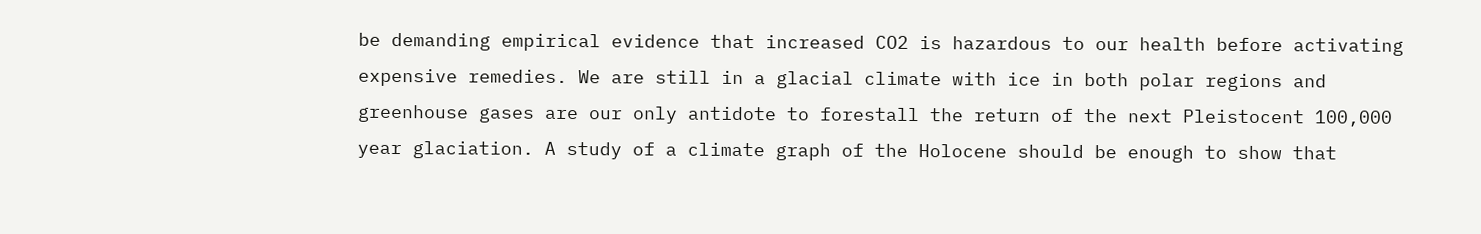be demanding empirical evidence that increased CO2 is hazardous to our health before activating expensive remedies. We are still in a glacial climate with ice in both polar regions and greenhouse gases are our only antidote to forestall the return of the next Pleistocent 100,000 year glaciation. A study of a climate graph of the Holocene should be enough to show that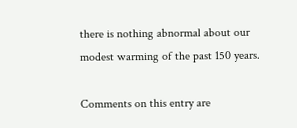there is nothing abnormal about our modest warming of the past 150 years.

Comments on this entry are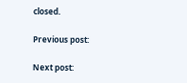closed.

Previous post:

Next post: